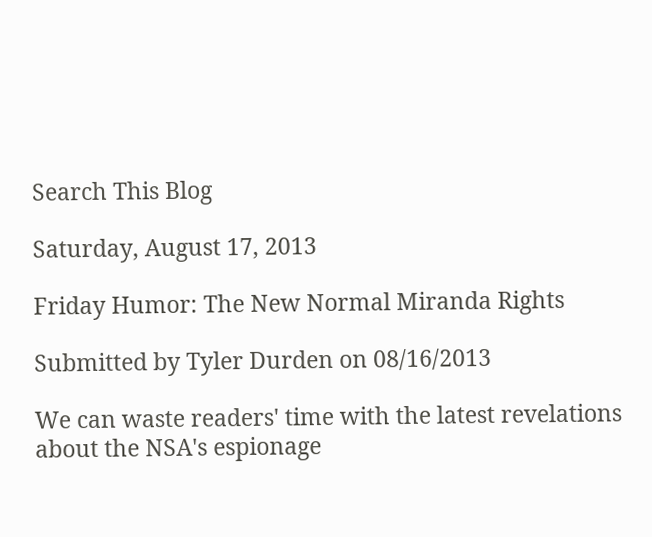Search This Blog

Saturday, August 17, 2013

Friday Humor: The New Normal Miranda Rights

Submitted by Tyler Durden on 08/16/2013

We can waste readers' time with the latest revelations about the NSA's espionage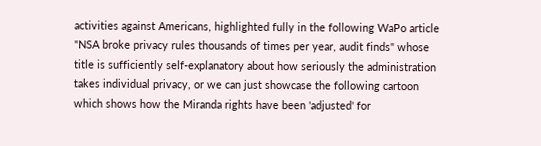activities against Americans, highlighted fully in the following WaPo article "NSA broke privacy rules thousands of times per year, audit finds" whose title is sufficiently self-explanatory about how seriously the administration takes individual privacy, or we can just showcase the following cartoon which shows how the Miranda rights have been 'adjusted' for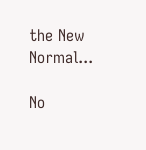the New Normal...

No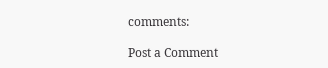comments:

Post a Comment